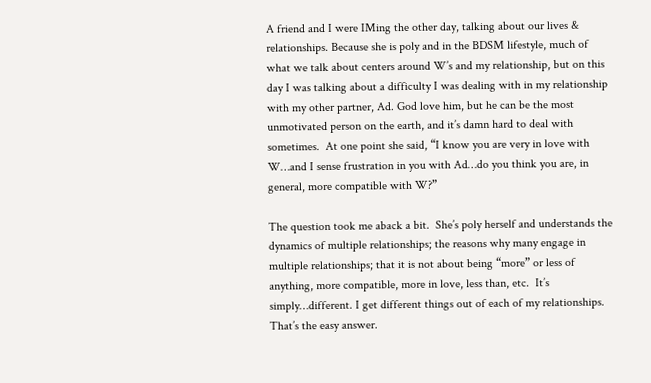A friend and I were IMing the other day, talking about our lives & relationships. Because she is poly and in the BDSM lifestyle, much of what we talk about centers around W’s and my relationship, but on this day I was talking about a difficulty I was dealing with in my relationship with my other partner, Ad. God love him, but he can be the most unmotivated person on the earth, and it’s damn hard to deal with sometimes.  At one point she said, “I know you are very in love with W…and I sense frustration in you with Ad…do you think you are, in general, more compatible with W?”

The question took me aback a bit.  She’s poly herself and understands the dynamics of multiple relationships; the reasons why many engage in multiple relationships; that it is not about being “more” or less of anything, more compatible, more in love, less than, etc.  It’s simply…different. I get different things out of each of my relationships. That’s the easy answer.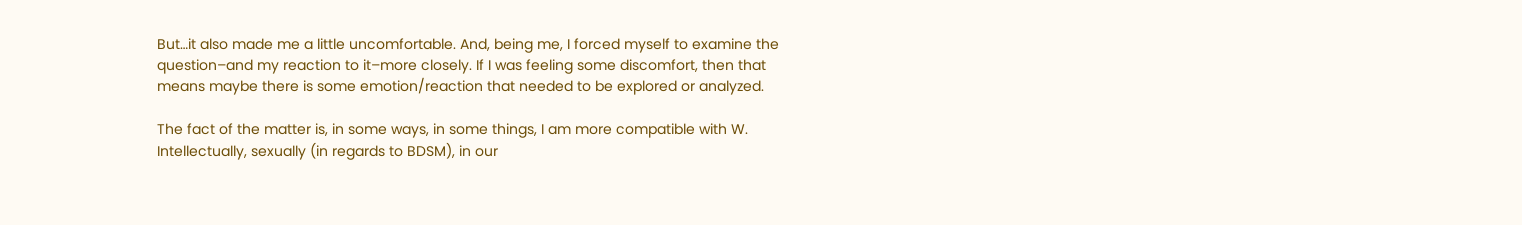But…it also made me a little uncomfortable. And, being me, I forced myself to examine the question–and my reaction to it–more closely. If I was feeling some discomfort, then that means maybe there is some emotion/reaction that needed to be explored or analyzed.

The fact of the matter is, in some ways, in some things, I am more compatible with W. Intellectually, sexually (in regards to BDSM), in our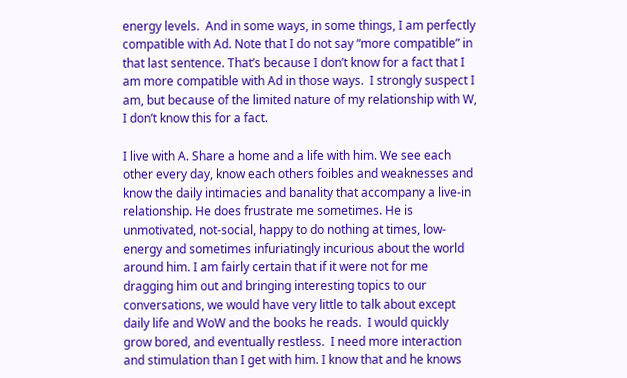energy levels.  And in some ways, in some things, I am perfectly compatible with Ad. Note that I do not say “more compatible” in that last sentence. That’s because I don’t know for a fact that I am more compatible with Ad in those ways.  I strongly suspect I am, but because of the limited nature of my relationship with W, I don’t know this for a fact.

I live with A. Share a home and a life with him. We see each other every day, know each others foibles and weaknesses and know the daily intimacies and banality that accompany a live-in relationship. He does frustrate me sometimes. He is unmotivated, not-social, happy to do nothing at times, low-energy and sometimes infuriatingly incurious about the world around him. I am fairly certain that if it were not for me dragging him out and bringing interesting topics to our conversations, we would have very little to talk about except daily life and WoW and the books he reads.  I would quickly grow bored, and eventually restless.  I need more interaction and stimulation than I get with him. I know that and he knows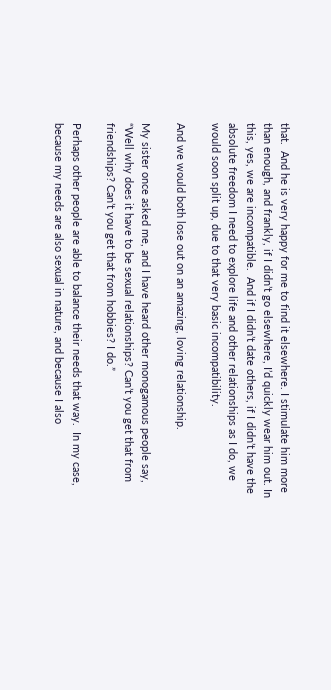that.  And he is very happy for me to find it elsewhere. I stimulate him more than enough, and frankly, if I didn’t go elsewhere, I’d quickly wear him out. In this, yes, we are incompatible.  And if I didn’t date others, if I didn’t have the absolute freedom I need to explore life and other relationships as I do, we would soon split up, due to that very basic incompatibility.

And we would both lose out on an amazing, loving relationship.

My sister once asked me, and I have heard other monogamous people say, “Well why does it have to be sexual relationships? Can’t you get that from friendships? Can’t you get that from hobbies? I do.”

Perhaps other people are able to balance their needs that way.  In my case, because my needs are also sexual in nature, and because I also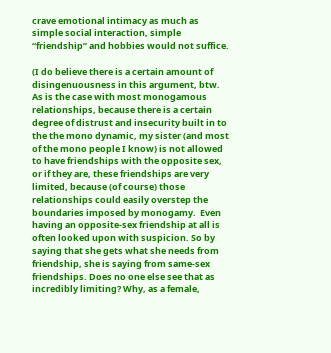crave emotional intimacy as much as simple social interaction, simple “friendship” and hobbies would not suffice.

(I do believe there is a certain amount of disingenuousness in this argument, btw.  As is the case with most monogamous relationships, because there is a certain degree of distrust and insecurity built in to the the mono dynamic, my sister (and most of the mono people I know) is not allowed to have friendships with the opposite sex, or if they are, these friendships are very limited, because (of course) those relationships could easily overstep the boundaries imposed by monogamy.  Even having an opposite-sex friendship at all is often looked upon with suspicion. So by saying that she gets what she needs from friendship, she is saying from same-sex friendships. Does no one else see that as incredibly limiting? Why, as a female,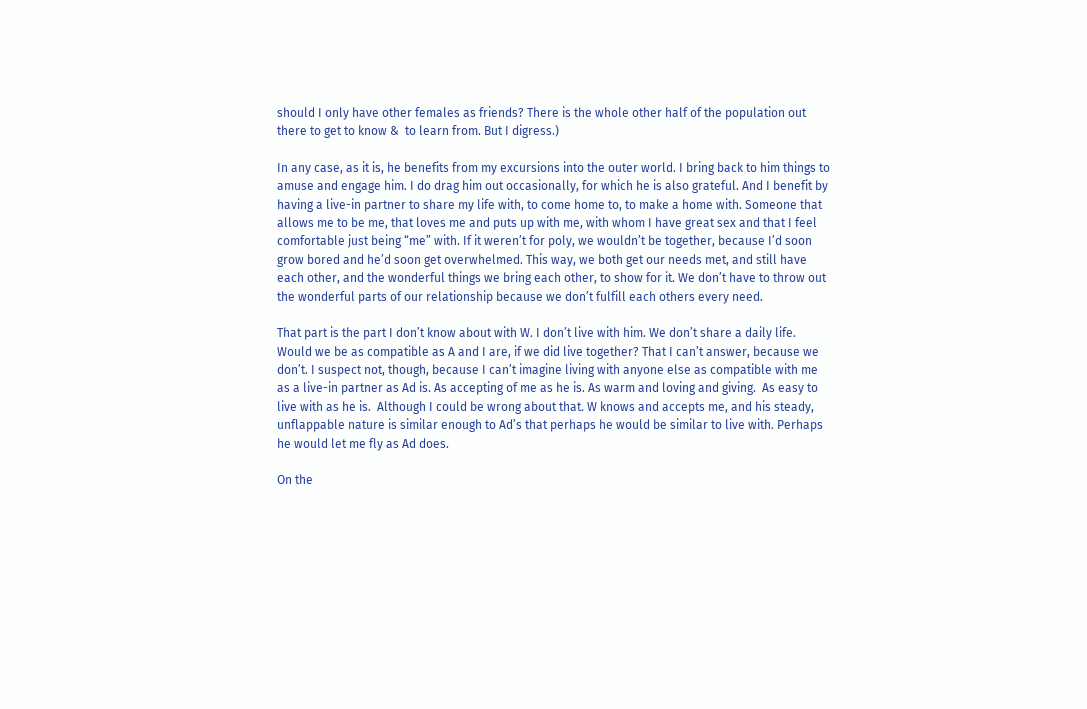should I only have other females as friends? There is the whole other half of the population out there to get to know &  to learn from. But I digress.)

In any case, as it is, he benefits from my excursions into the outer world. I bring back to him things to amuse and engage him. I do drag him out occasionally, for which he is also grateful. And I benefit by having a live-in partner to share my life with, to come home to, to make a home with. Someone that allows me to be me, that loves me and puts up with me, with whom I have great sex and that I feel comfortable just being “me” with. If it weren’t for poly, we wouldn’t be together, because I’d soon grow bored and he’d soon get overwhelmed. This way, we both get our needs met, and still have each other, and the wonderful things we bring each other, to show for it. We don’t have to throw out the wonderful parts of our relationship because we don’t fulfill each others every need.

That part is the part I don’t know about with W. I don’t live with him. We don’t share a daily life. Would we be as compatible as A and I are, if we did live together? That I can’t answer, because we don’t. I suspect not, though, because I can’t imagine living with anyone else as compatible with me as a live-in partner as Ad is. As accepting of me as he is. As warm and loving and giving.  As easy to live with as he is.  Although I could be wrong about that. W knows and accepts me, and his steady, unflappable nature is similar enough to Ad’s that perhaps he would be similar to live with. Perhaps he would let me fly as Ad does.

On the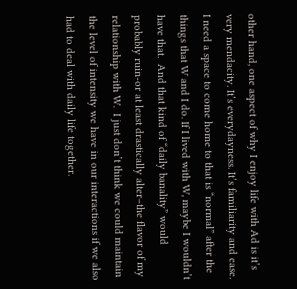other hand, one aspect of why I enjoy life with Ad is it’s very mendacity. It’s everydayness. It’s familiarity and ease. I need a space to come home to that is “normal” after the things that W and I do. If I lived with W, maybe I wouldn’t have that.  And that kind of “daily banality” would probably ruin-or at least drastically alter–the flavor of my relationship with W.  I just don’t think we could maintain the level of intensity we have in our interactions if we also had to deal with daily life together.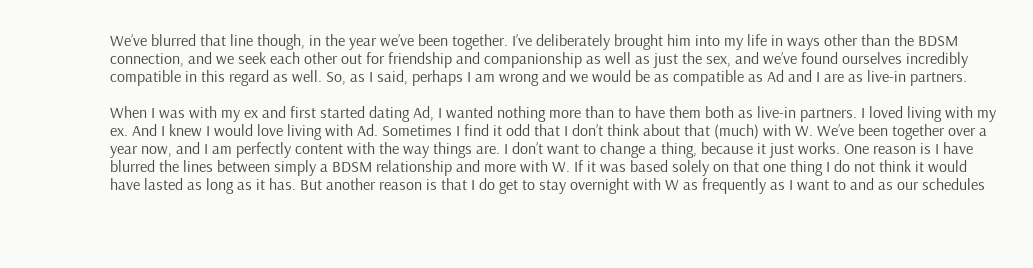We’ve blurred that line though, in the year we’ve been together. I’ve deliberately brought him into my life in ways other than the BDSM connection, and we seek each other out for friendship and companionship as well as just the sex, and we’ve found ourselves incredibly compatible in this regard as well. So, as I said, perhaps I am wrong and we would be as compatible as Ad and I are as live-in partners.

When I was with my ex and first started dating Ad, I wanted nothing more than to have them both as live-in partners. I loved living with my ex. And I knew I would love living with Ad. Sometimes I find it odd that I don’t think about that (much) with W. We’ve been together over a year now, and I am perfectly content with the way things are. I don’t want to change a thing, because it just works. One reason is I have blurred the lines between simply a BDSM relationship and more with W. If it was based solely on that one thing I do not think it would have lasted as long as it has. But another reason is that I do get to stay overnight with W as frequently as I want to and as our schedules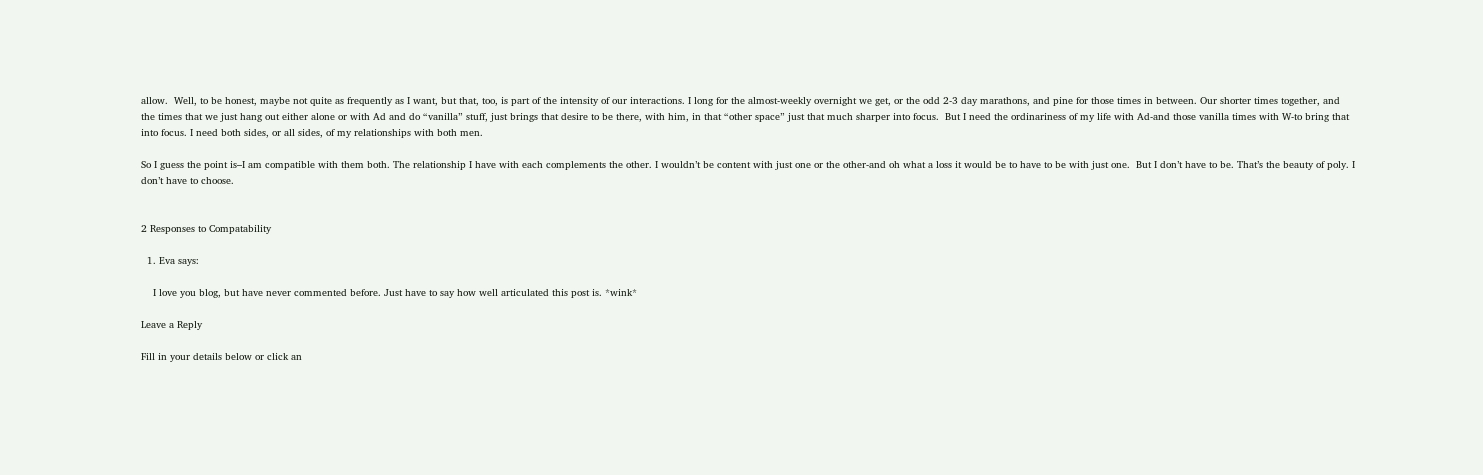allow.  Well, to be honest, maybe not quite as frequently as I want, but that, too, is part of the intensity of our interactions. I long for the almost-weekly overnight we get, or the odd 2-3 day marathons, and pine for those times in between. Our shorter times together, and the times that we just hang out either alone or with Ad and do “vanilla” stuff, just brings that desire to be there, with him, in that “other space” just that much sharper into focus.  But I need the ordinariness of my life with Ad-and those vanilla times with W-to bring that into focus. I need both sides, or all sides, of my relationships with both men.

So I guess the point is–I am compatible with them both. The relationship I have with each complements the other. I wouldn’t be content with just one or the other-and oh what a loss it would be to have to be with just one.  But I don’t have to be. That’s the beauty of poly. I don’t have to choose.


2 Responses to Compatability

  1. Eva says:

    I love you blog, but have never commented before. Just have to say how well articulated this post is. *wink*

Leave a Reply

Fill in your details below or click an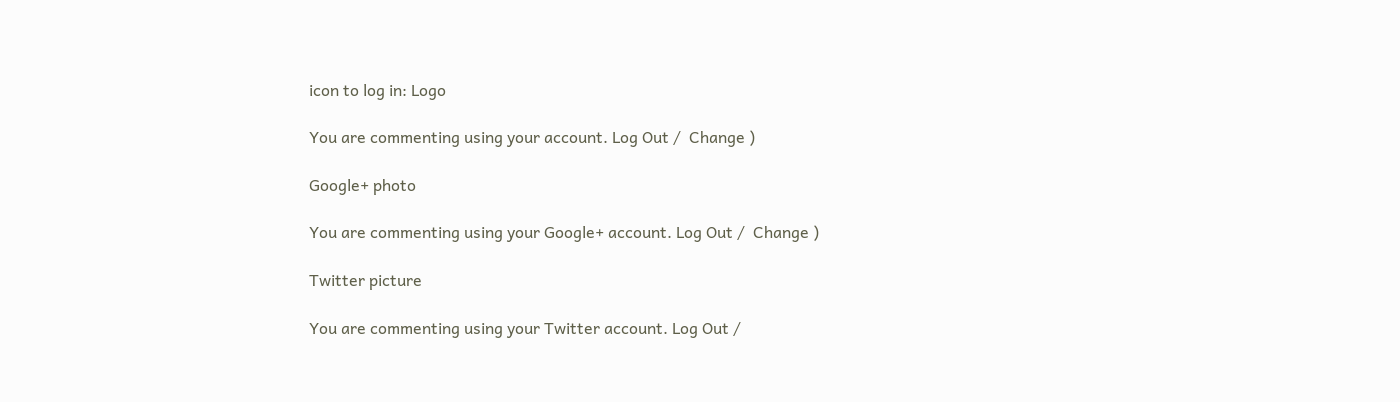icon to log in: Logo

You are commenting using your account. Log Out /  Change )

Google+ photo

You are commenting using your Google+ account. Log Out /  Change )

Twitter picture

You are commenting using your Twitter account. Log Out /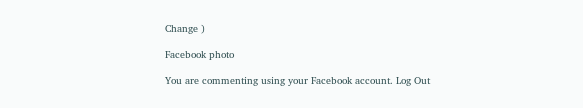Change )

Facebook photo

You are commenting using your Facebook account. Log Out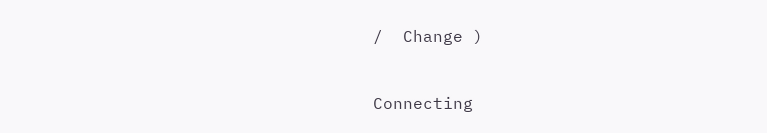/  Change )


Connecting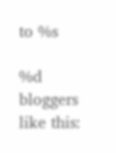to %s

%d bloggers like this: